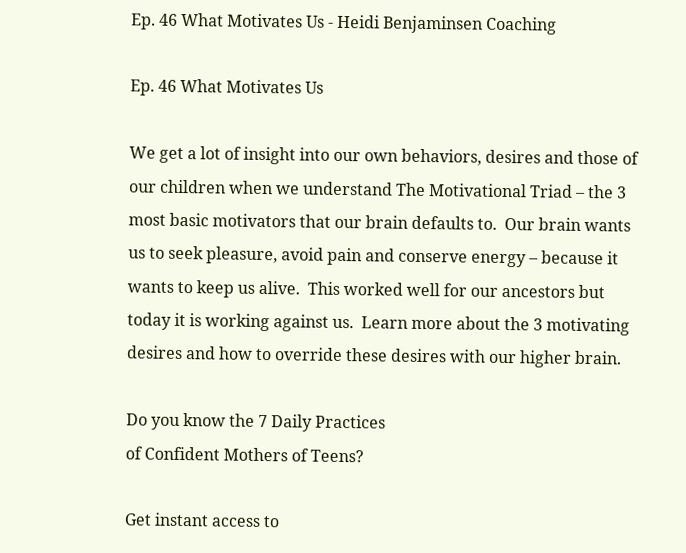Ep. 46 What Motivates Us - Heidi Benjaminsen Coaching

Ep. 46 What Motivates Us

We get a lot of insight into our own behaviors, desires and those of our children when we understand The Motivational Triad – the 3 most basic motivators that our brain defaults to.  Our brain wants us to seek pleasure, avoid pain and conserve energy – because it wants to keep us alive.  This worked well for our ancestors but today it is working against us.  Learn more about the 3 motivating desires and how to override these desires with our higher brain.

Do you know the 7 Daily Practices
of Confident Mothers of Teens?

Get instant access to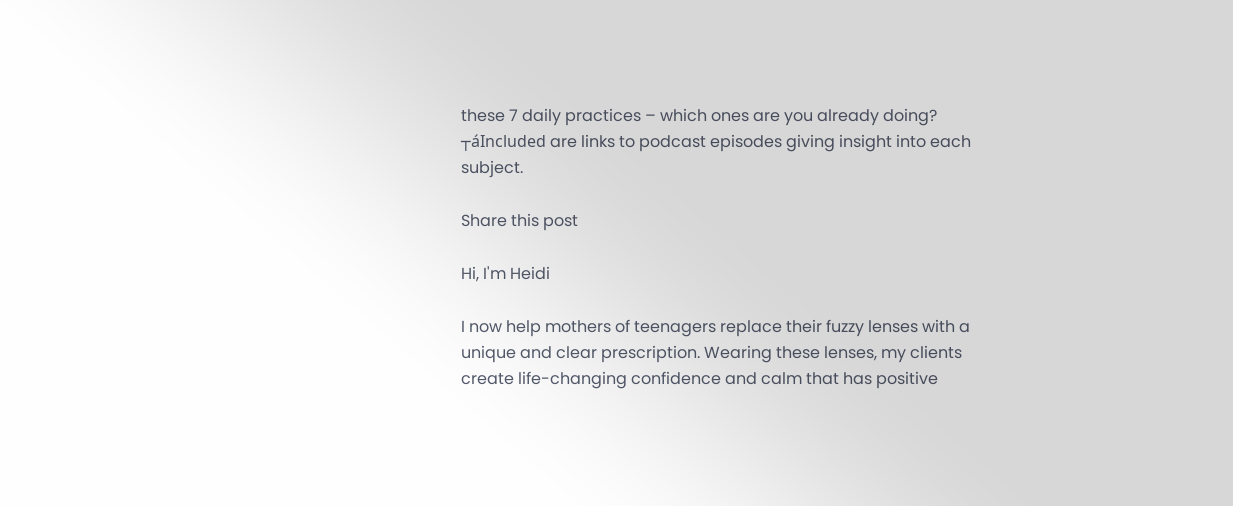these 7 daily practices – which ones are you already doing? ┬áIncluded are links to podcast episodes giving insight into each subject.

Share this post

Hi, I'm Heidi

I now help mothers of teenagers replace their fuzzy lenses with a unique and clear prescription. Wearing these lenses, my clients create life-changing confidence and calm that has positive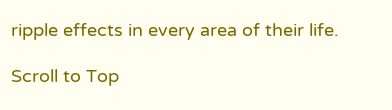ripple effects in every area of their life.

Scroll to Top